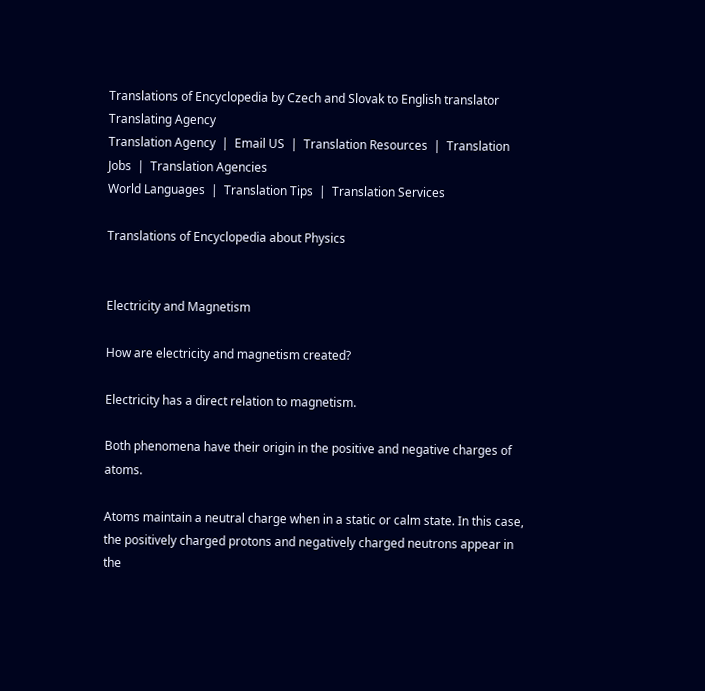Translations of Encyclopedia by Czech and Slovak to English translator
Translating Agency
Translation Agency  |  Email US  |  Translation Resources  |  Translation Jobs  |  Translation Agencies
World Languages  |  Translation Tips  |  Translation Services

Translations of Encyclopedia about Physics


Electricity and Magnetism

How are electricity and magnetism created?

Electricity has a direct relation to magnetism.

Both phenomena have their origin in the positive and negative charges of atoms.

Atoms maintain a neutral charge when in a static or calm state. In this case, the positively charged protons and negatively charged neutrons appear in the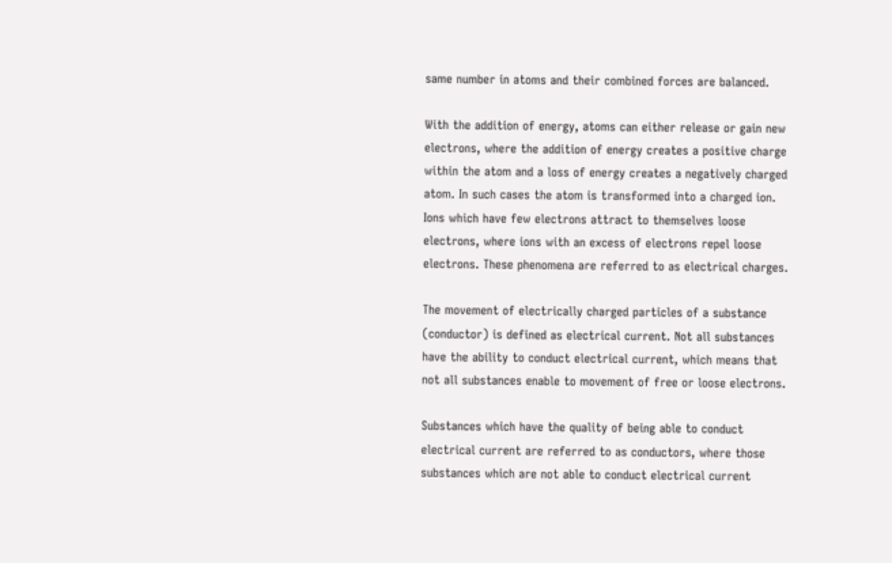same number in atoms and their combined forces are balanced.

With the addition of energy, atoms can either release or gain new electrons, where the addition of energy creates a positive charge within the atom and a loss of energy creates a negatively charged atom. In such cases the atom is transformed into a charged ion. Ions which have few electrons attract to themselves loose electrons, where ions with an excess of electrons repel loose electrons. These phenomena are referred to as electrical charges.

The movement of electrically charged particles of a substance (conductor) is defined as electrical current. Not all substances have the ability to conduct electrical current, which means that not all substances enable to movement of free or loose electrons.

Substances which have the quality of being able to conduct electrical current are referred to as conductors, where those substances which are not able to conduct electrical current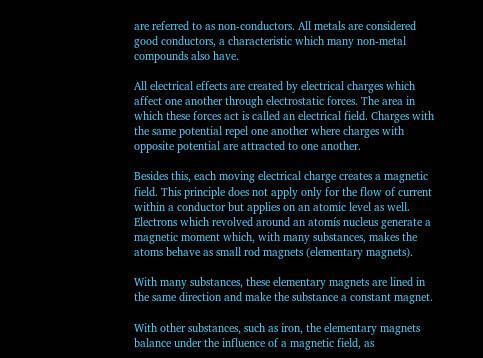are referred to as non-conductors. All metals are considered good conductors, a characteristic which many non-metal compounds also have.

All electrical effects are created by electrical charges which affect one another through electrostatic forces. The area in which these forces act is called an electrical field. Charges with the same potential repel one another where charges with opposite potential are attracted to one another.

Besides this, each moving electrical charge creates a magnetic field. This principle does not apply only for the flow of current within a conductor but applies on an atomic level as well. Electrons which revolved around an atomís nucleus generate a magnetic moment which, with many substances, makes the atoms behave as small rod magnets (elementary magnets).

With many substances, these elementary magnets are lined in the same direction and make the substance a constant magnet.

With other substances, such as iron, the elementary magnets balance under the influence of a magnetic field, as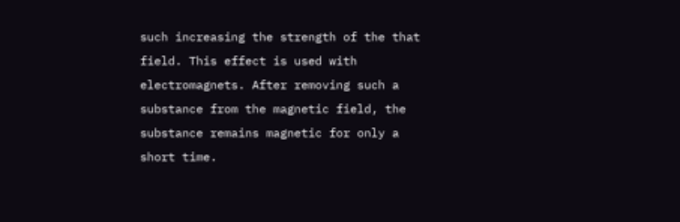such increasing the strength of the that field. This effect is used with electromagnets. After removing such a substance from the magnetic field, the substance remains magnetic for only a short time.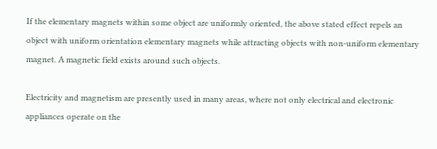If the elementary magnets within some object are uniformly oriented, the above stated effect repels an object with uniform orientation elementary magnets while attracting objects with non-uniform elementary magnet. A magnetic field exists around such objects.

Electricity and magnetism are presently used in many areas, where not only electrical and electronic appliances operate on the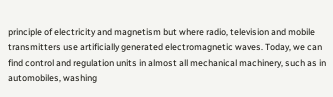principle of electricity and magnetism but where radio, television and mobile transmitters use artificially generated electromagnetic waves. Today, we can find control and regulation units in almost all mechanical machinery, such as in automobiles, washing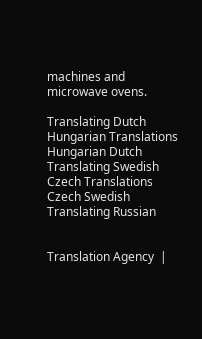machines and microwave ovens.

Translating Dutch Hungarian Translations Hungarian Dutch Translating Swedish Czech Translations Czech Swedish Translating Russian


Translation Agency  |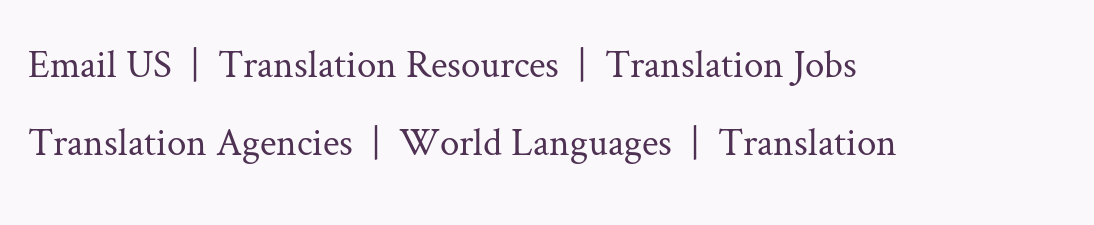Email US  |  Translation Resources  |  Translation Jobs
Translation Agencies  |  World Languages  |  Translation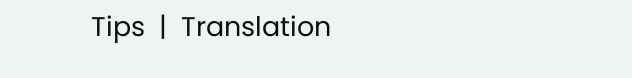Tips  |  Translation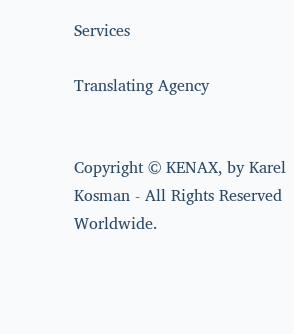Services

Translating Agency


Copyright © KENAX, by Karel Kosman - All Rights Reserved Worldwide.